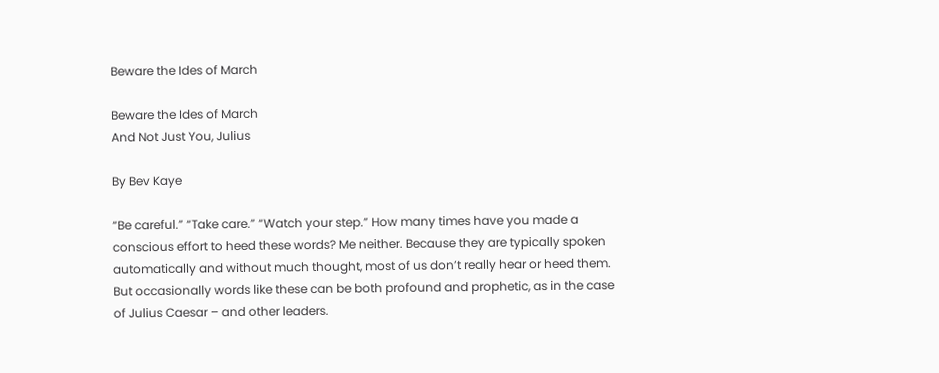Beware the Ides of March

Beware the Ides of March
And Not Just You, Julius

By Bev Kaye

“Be careful.” “Take care.” “Watch your step.” How many times have you made a conscious effort to heed these words? Me neither. Because they are typically spoken automatically and without much thought, most of us don’t really hear or heed them. But occasionally words like these can be both profound and prophetic, as in the case of Julius Caesar – and other leaders.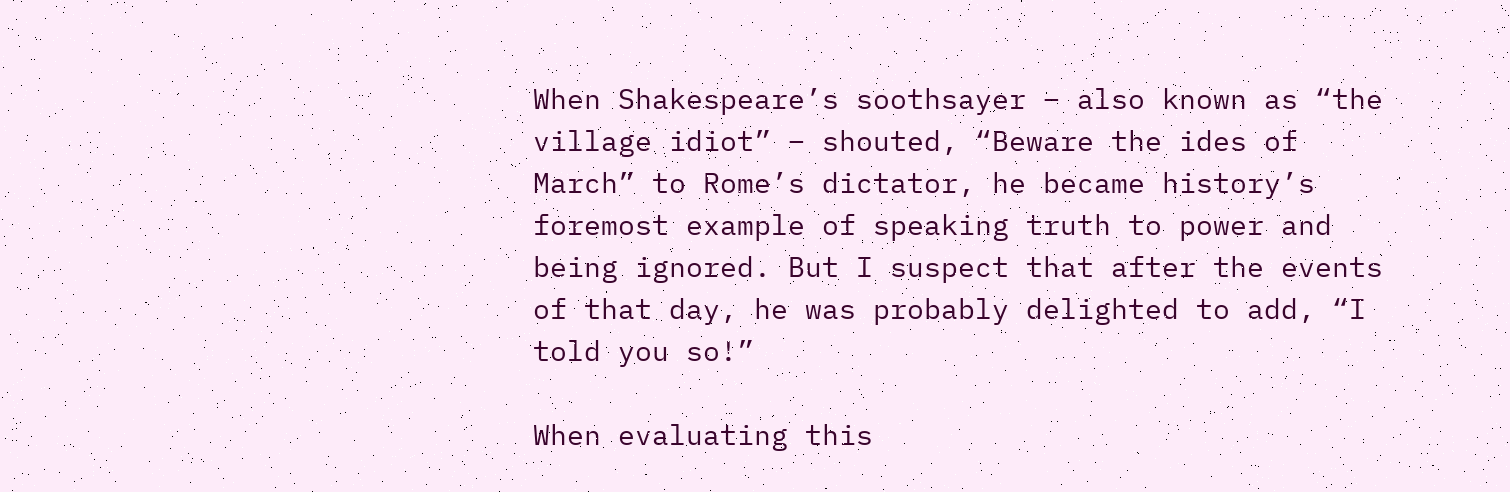When Shakespeare’s soothsayer – also known as “the village idiot” – shouted, “Beware the ides of March” to Rome’s dictator, he became history’s foremost example of speaking truth to power and being ignored. But I suspect that after the events of that day, he was probably delighted to add, “I told you so!”

When evaluating this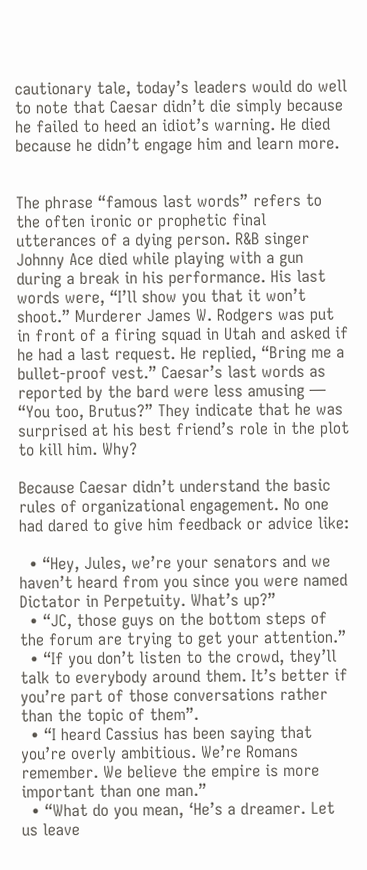cautionary tale, today’s leaders would do well to note that Caesar didn’t die simply because he failed to heed an idiot’s warning. He died because he didn’t engage him and learn more.


The phrase “famous last words” refers to the often ironic or prophetic final utterances of a dying person. R&B singer Johnny Ace died while playing with a gun during a break in his performance. His last words were, “I’ll show you that it won’t shoot.” Murderer James W. Rodgers was put in front of a firing squad in Utah and asked if he had a last request. He replied, “Bring me a bullet-proof vest.” Caesar’s last words as reported by the bard were less amusing — “You too, Brutus?” They indicate that he was surprised at his best friend’s role in the plot to kill him. Why?

Because Caesar didn’t understand the basic rules of organizational engagement. No one had dared to give him feedback or advice like:

  • “Hey, Jules, we’re your senators and we haven’t heard from you since you were named Dictator in Perpetuity. What’s up?”
  • “JC, those guys on the bottom steps of the forum are trying to get your attention.”
  • “If you don’t listen to the crowd, they’ll talk to everybody around them. It’s better if you’re part of those conversations rather than the topic of them”.
  • “I heard Cassius has been saying that you’re overly ambitious. We’re Romans remember. We believe the empire is more important than one man.”
  • “What do you mean, ‘He’s a dreamer. Let us leave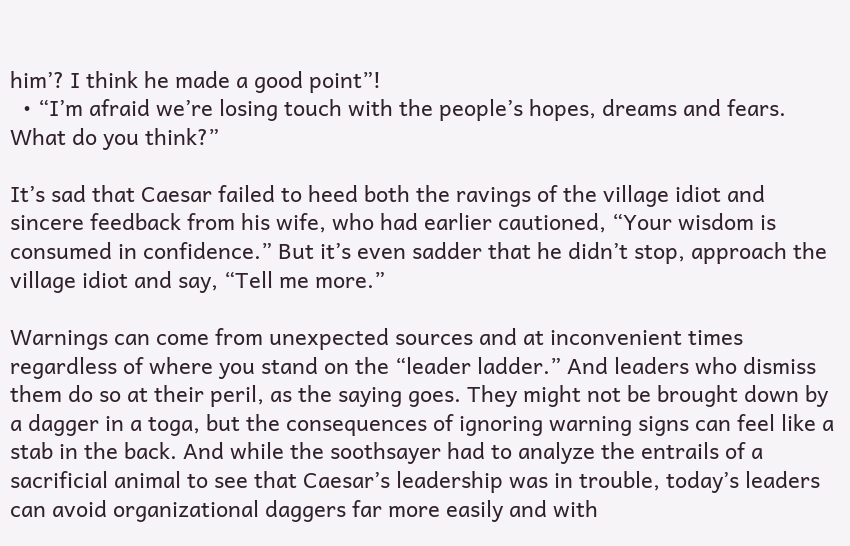him’? I think he made a good point”!
  • “I’m afraid we’re losing touch with the people’s hopes, dreams and fears. What do you think?”

It’s sad that Caesar failed to heed both the ravings of the village idiot and sincere feedback from his wife, who had earlier cautioned, “Your wisdom is consumed in confidence.” But it’s even sadder that he didn’t stop, approach the village idiot and say, “Tell me more.”

Warnings can come from unexpected sources and at inconvenient times regardless of where you stand on the “leader ladder.” And leaders who dismiss them do so at their peril, as the saying goes. They might not be brought down by a dagger in a toga, but the consequences of ignoring warning signs can feel like a stab in the back. And while the soothsayer had to analyze the entrails of a sacrificial animal to see that Caesar’s leadership was in trouble, today’s leaders can avoid organizational daggers far more easily and with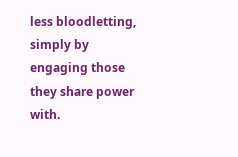less bloodletting, simply by engaging those they share power with.